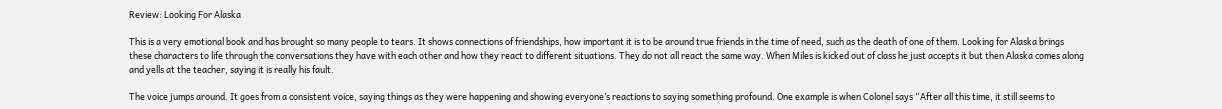Review: Looking For Alaska

This is a very emotional book and has brought so many people to tears. It shows connections of friendships, how important it is to be around true friends in the time of need, such as the death of one of them. Looking for Alaska brings these characters to life through the conversations they have with each other and how they react to different situations. They do not all react the same way. When Miles is kicked out of class he just accepts it but then Alaska comes along and yells at the teacher, saying it is really his fault.

The voice jumps around. It goes from a consistent voice, saying things as they were happening and showing everyone’s reactions to saying something profound. One example is when Colonel says “After all this time, it still seems to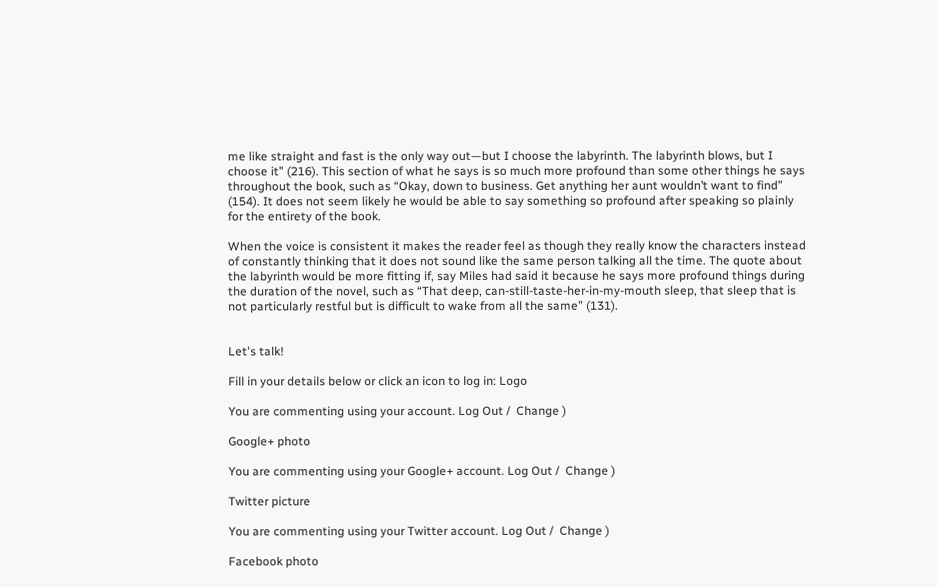me like straight and fast is the only way out—but I choose the labyrinth. The labyrinth blows, but I choose it” (216). This section of what he says is so much more profound than some other things he says throughout the book, such as “Okay, down to business. Get anything her aunt wouldn’t want to find” (154). It does not seem likely he would be able to say something so profound after speaking so plainly for the entirety of the book.

When the voice is consistent it makes the reader feel as though they really know the characters instead of constantly thinking that it does not sound like the same person talking all the time. The quote about the labyrinth would be more fitting if, say Miles had said it because he says more profound things during the duration of the novel, such as “That deep, can-still-taste-her-in-my-mouth sleep, that sleep that is not particularly restful but is difficult to wake from all the same” (131).


Let's talk!

Fill in your details below or click an icon to log in: Logo

You are commenting using your account. Log Out /  Change )

Google+ photo

You are commenting using your Google+ account. Log Out /  Change )

Twitter picture

You are commenting using your Twitter account. Log Out /  Change )

Facebook photo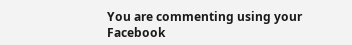You are commenting using your Facebook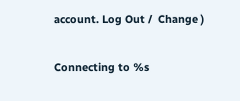account. Log Out /  Change )


Connecting to %s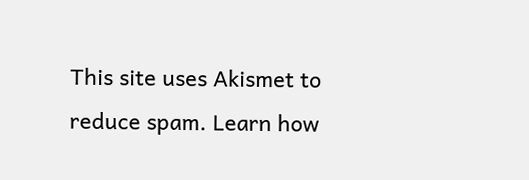This site uses Akismet to reduce spam. Learn how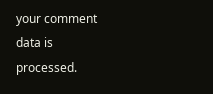your comment data is processed.